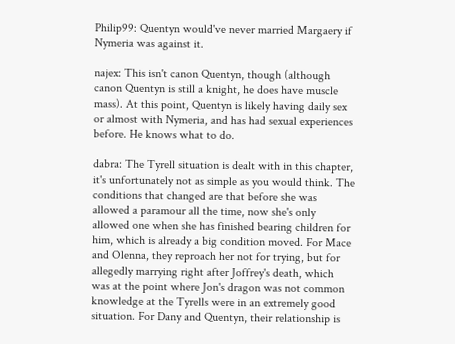Philip99: Quentyn would've never married Margaery if Nymeria was against it.

najex: This isn't canon Quentyn, though (although canon Quentyn is still a knight, he does have muscle mass). At this point, Quentyn is likely having daily sex or almost with Nymeria, and has had sexual experiences before. He knows what to do.

dabra: The Tyrell situation is dealt with in this chapter, it's unfortunately not as simple as you would think. The conditions that changed are that before she was allowed a paramour all the time, now she's only allowed one when she has finished bearing children for him, which is already a big condition moved. For Mace and Olenna, they reproach her not for trying, but for allegedly marrying right after Joffrey's death, which was at the point where Jon's dragon was not common knowledge at the Tyrells were in an extremely good situation. For Dany and Quentyn, their relationship is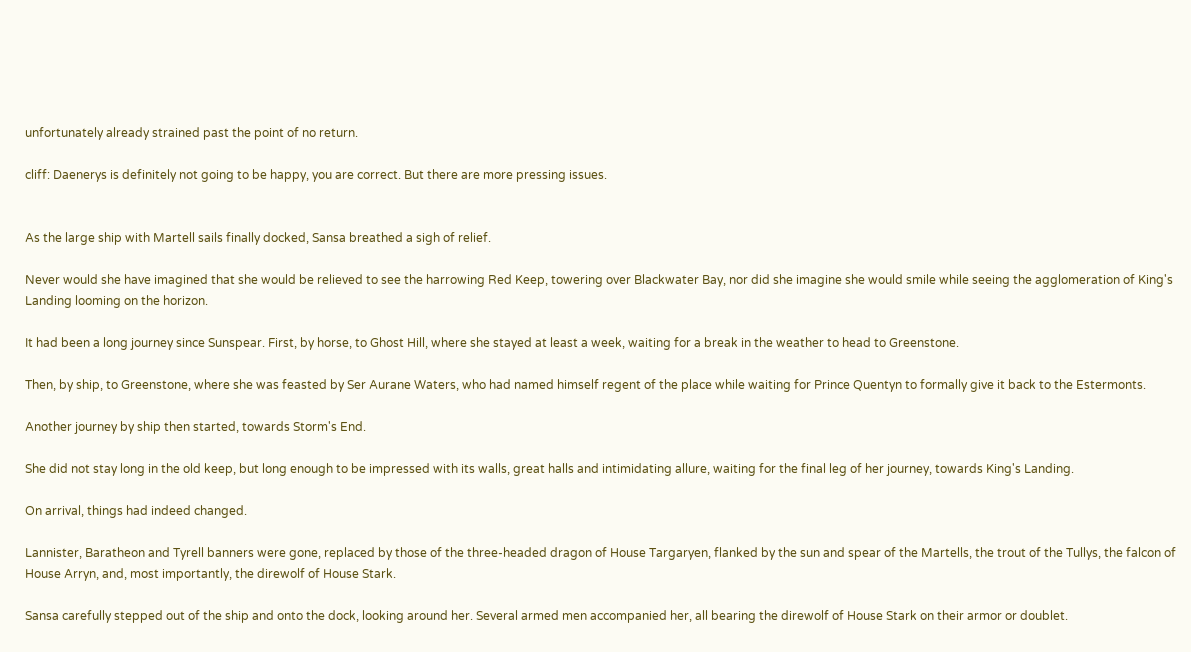unfortunately already strained past the point of no return.

cliff: Daenerys is definitely not going to be happy, you are correct. But there are more pressing issues.


As the large ship with Martell sails finally docked, Sansa breathed a sigh of relief.

Never would she have imagined that she would be relieved to see the harrowing Red Keep, towering over Blackwater Bay, nor did she imagine she would smile while seeing the agglomeration of King's Landing looming on the horizon.

It had been a long journey since Sunspear. First, by horse, to Ghost Hill, where she stayed at least a week, waiting for a break in the weather to head to Greenstone.

Then, by ship, to Greenstone, where she was feasted by Ser Aurane Waters, who had named himself regent of the place while waiting for Prince Quentyn to formally give it back to the Estermonts.

Another journey by ship then started, towards Storm's End.

She did not stay long in the old keep, but long enough to be impressed with its walls, great halls and intimidating allure, waiting for the final leg of her journey, towards King's Landing.

On arrival, things had indeed changed.

Lannister, Baratheon and Tyrell banners were gone, replaced by those of the three-headed dragon of House Targaryen, flanked by the sun and spear of the Martells, the trout of the Tullys, the falcon of House Arryn, and, most importantly, the direwolf of House Stark.

Sansa carefully stepped out of the ship and onto the dock, looking around her. Several armed men accompanied her, all bearing the direwolf of House Stark on their armor or doublet.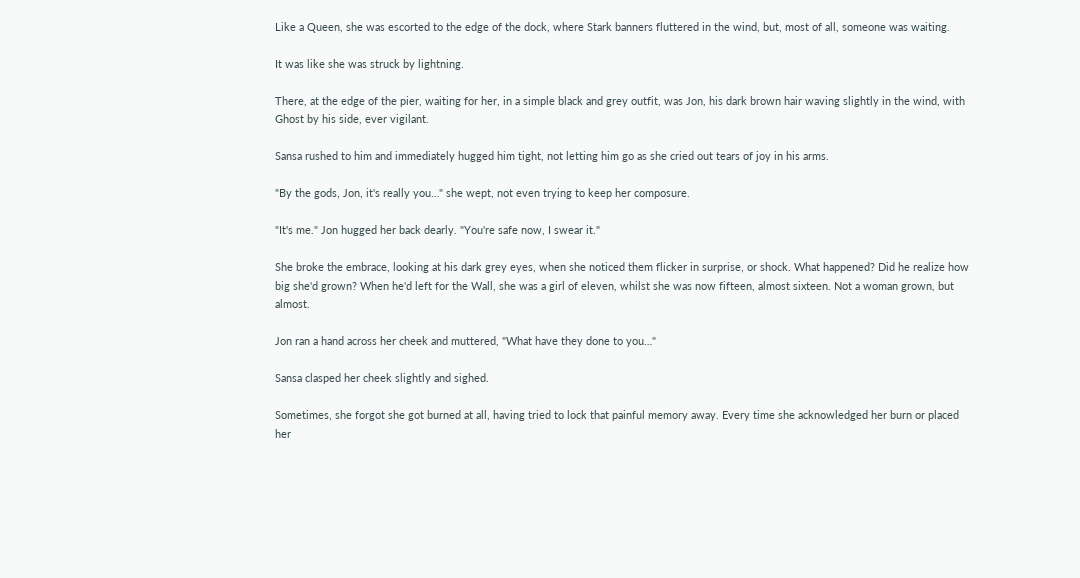Like a Queen, she was escorted to the edge of the dock, where Stark banners fluttered in the wind, but, most of all, someone was waiting.

It was like she was struck by lightning.

There, at the edge of the pier, waiting for her, in a simple black and grey outfit, was Jon, his dark brown hair waving slightly in the wind, with Ghost by his side, ever vigilant.

Sansa rushed to him and immediately hugged him tight, not letting him go as she cried out tears of joy in his arms.

"By the gods, Jon, it's really you…" she wept, not even trying to keep her composure.

"It's me." Jon hugged her back dearly. "You're safe now, I swear it."

She broke the embrace, looking at his dark grey eyes, when she noticed them flicker in surprise, or shock. What happened? Did he realize how big she'd grown? When he'd left for the Wall, she was a girl of eleven, whilst she was now fifteen, almost sixteen. Not a woman grown, but almost.

Jon ran a hand across her cheek and muttered, "What have they done to you…"

Sansa clasped her cheek slightly and sighed.

Sometimes, she forgot she got burned at all, having tried to lock that painful memory away. Every time she acknowledged her burn or placed her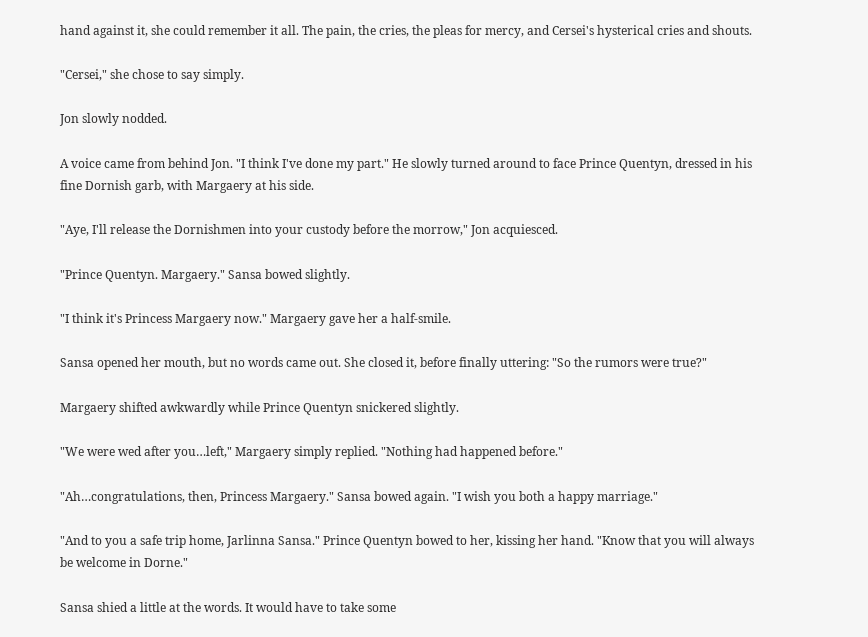hand against it, she could remember it all. The pain, the cries, the pleas for mercy, and Cersei's hysterical cries and shouts.

"Cersei," she chose to say simply.

Jon slowly nodded.

A voice came from behind Jon. "I think I've done my part." He slowly turned around to face Prince Quentyn, dressed in his fine Dornish garb, with Margaery at his side.

"Aye, I'll release the Dornishmen into your custody before the morrow," Jon acquiesced.

"Prince Quentyn. Margaery." Sansa bowed slightly.

"I think it's Princess Margaery now." Margaery gave her a half-smile.

Sansa opened her mouth, but no words came out. She closed it, before finally uttering: "So the rumors were true?"

Margaery shifted awkwardly while Prince Quentyn snickered slightly.

"We were wed after you…left," Margaery simply replied. "Nothing had happened before."

"Ah…congratulations, then, Princess Margaery." Sansa bowed again. "I wish you both a happy marriage."

"And to you a safe trip home, Jarlinna Sansa." Prince Quentyn bowed to her, kissing her hand. "Know that you will always be welcome in Dorne."

Sansa shied a little at the words. It would have to take some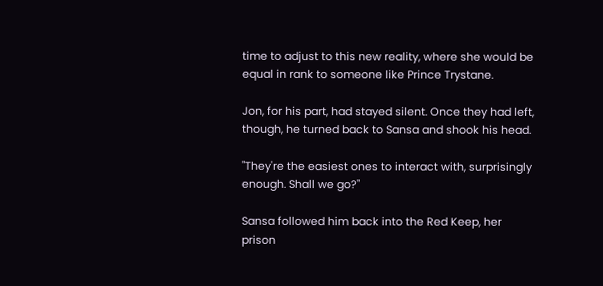time to adjust to this new reality, where she would be equal in rank to someone like Prince Trystane.

Jon, for his part, had stayed silent. Once they had left, though, he turned back to Sansa and shook his head.

"They're the easiest ones to interact with, surprisingly enough. Shall we go?"

Sansa followed him back into the Red Keep, her prison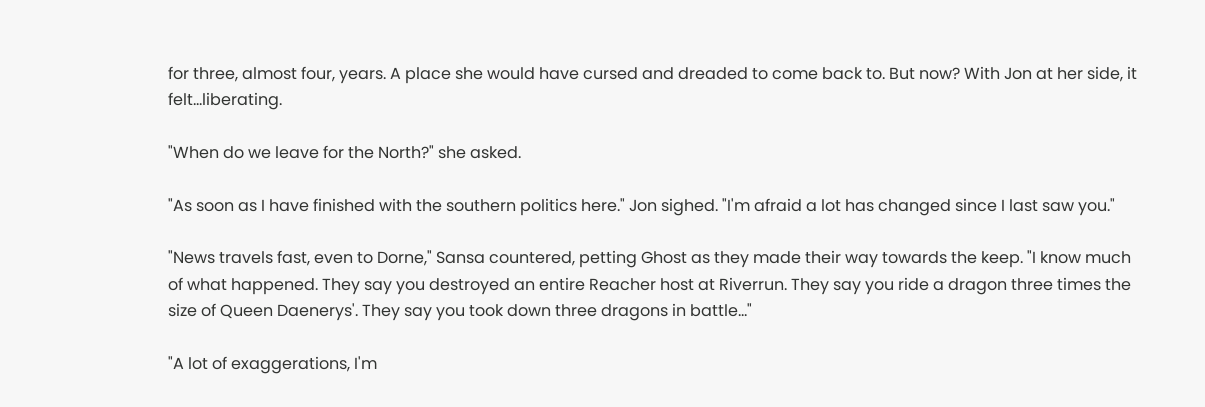for three, almost four, years. A place she would have cursed and dreaded to come back to. But now? With Jon at her side, it felt…liberating.

"When do we leave for the North?" she asked.

"As soon as I have finished with the southern politics here." Jon sighed. "I'm afraid a lot has changed since I last saw you."

"News travels fast, even to Dorne," Sansa countered, petting Ghost as they made their way towards the keep. "I know much of what happened. They say you destroyed an entire Reacher host at Riverrun. They say you ride a dragon three times the size of Queen Daenerys'. They say you took down three dragons in battle…"

"A lot of exaggerations, I'm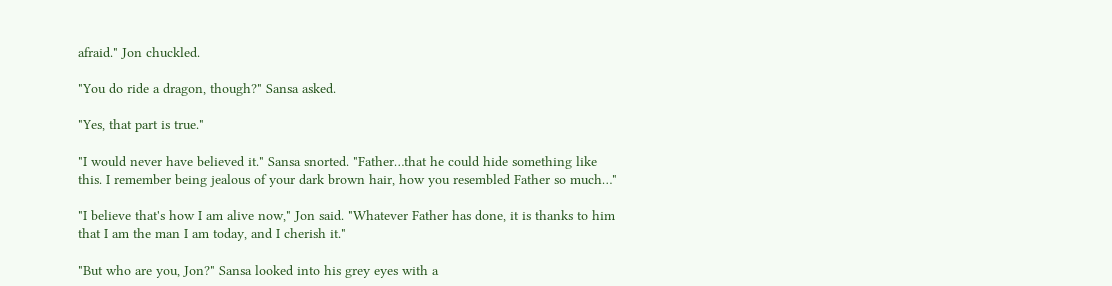afraid." Jon chuckled.

"You do ride a dragon, though?" Sansa asked.

"Yes, that part is true."

"I would never have believed it." Sansa snorted. "Father…that he could hide something like this. I remember being jealous of your dark brown hair, how you resembled Father so much…"

"I believe that's how I am alive now," Jon said. "Whatever Father has done, it is thanks to him that I am the man I am today, and I cherish it."

"But who are you, Jon?" Sansa looked into his grey eyes with a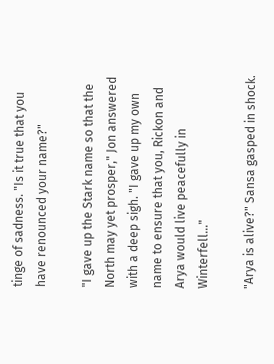tinge of sadness. "Is it true that you have renounced your name?"

"I gave up the Stark name so that the North may yet prosper," Jon answered with a deep sigh. "I gave up my own name to ensure that you, Rickon and Arya would live peacefully in Winterfell…"

"Arya is alive?" Sansa gasped in shock.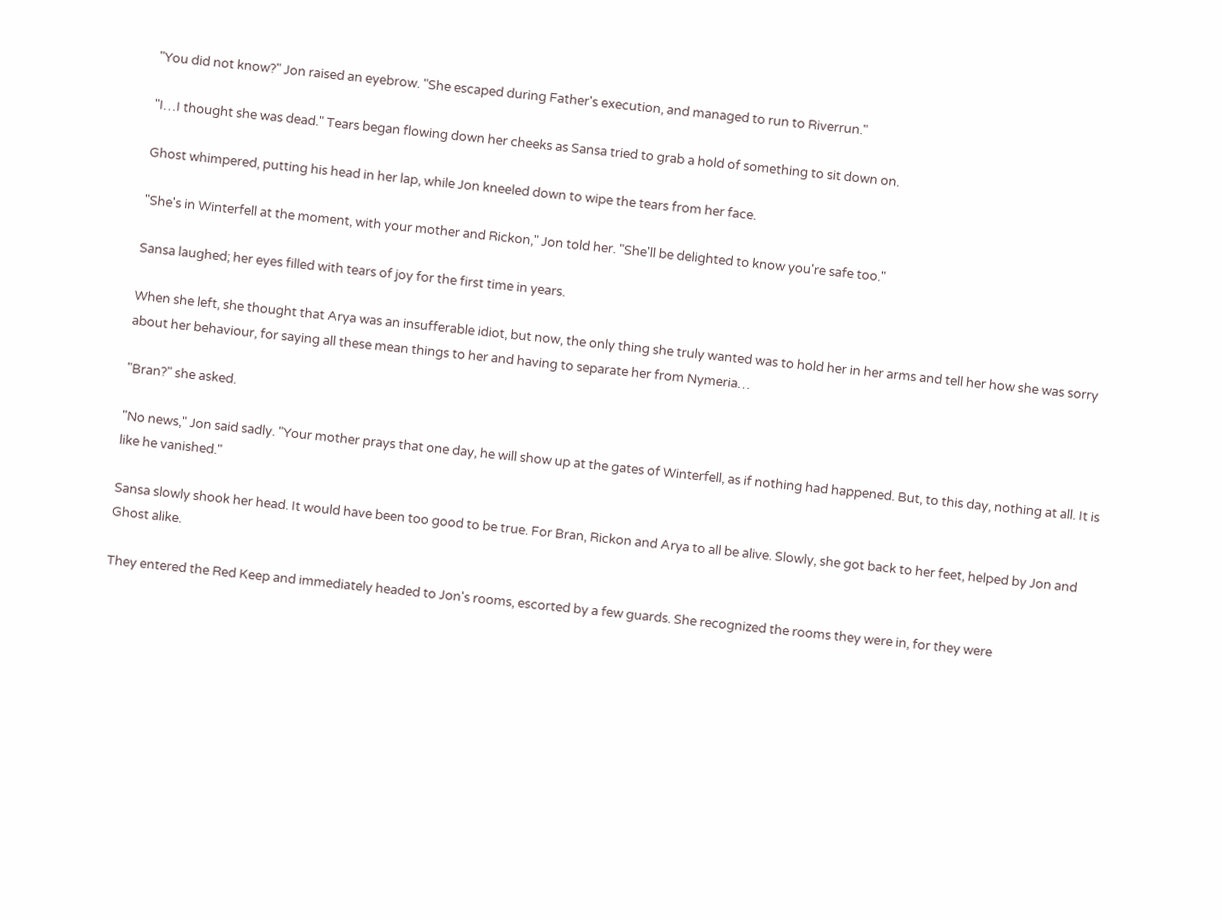"You did not know?" Jon raised an eyebrow. "She escaped during Father's execution, and managed to run to Riverrun."

"I…I thought she was dead." Tears began flowing down her cheeks as Sansa tried to grab a hold of something to sit down on.

Ghost whimpered, putting his head in her lap, while Jon kneeled down to wipe the tears from her face.

"She's in Winterfell at the moment, with your mother and Rickon," Jon told her. "She'll be delighted to know you're safe too."

Sansa laughed; her eyes filled with tears of joy for the first time in years.

When she left, she thought that Arya was an insufferable idiot, but now, the only thing she truly wanted was to hold her in her arms and tell her how she was sorry about her behaviour, for saying all these mean things to her and having to separate her from Nymeria…

"Bran?" she asked.

"No news," Jon said sadly. "Your mother prays that one day, he will show up at the gates of Winterfell, as if nothing had happened. But, to this day, nothing at all. It is like he vanished."

Sansa slowly shook her head. It would have been too good to be true. For Bran, Rickon and Arya to all be alive. Slowly, she got back to her feet, helped by Jon and Ghost alike.

They entered the Red Keep and immediately headed to Jon's rooms, escorted by a few guards. She recognized the rooms they were in, for they were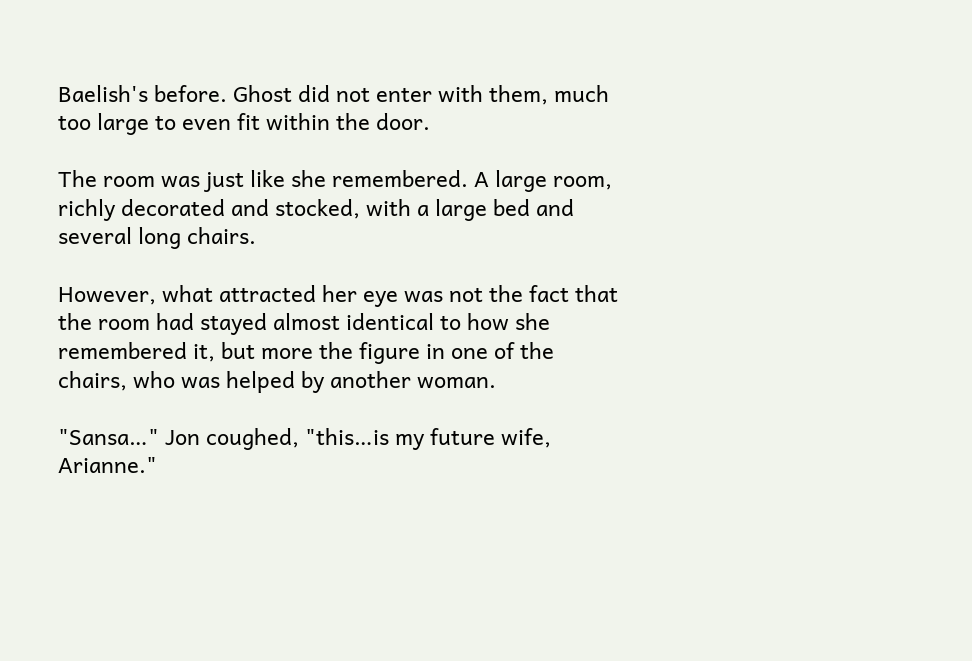Baelish's before. Ghost did not enter with them, much too large to even fit within the door.

The room was just like she remembered. A large room, richly decorated and stocked, with a large bed and several long chairs.

However, what attracted her eye was not the fact that the room had stayed almost identical to how she remembered it, but more the figure in one of the chairs, who was helped by another woman.

"Sansa…" Jon coughed, "this…is my future wife, Arianne."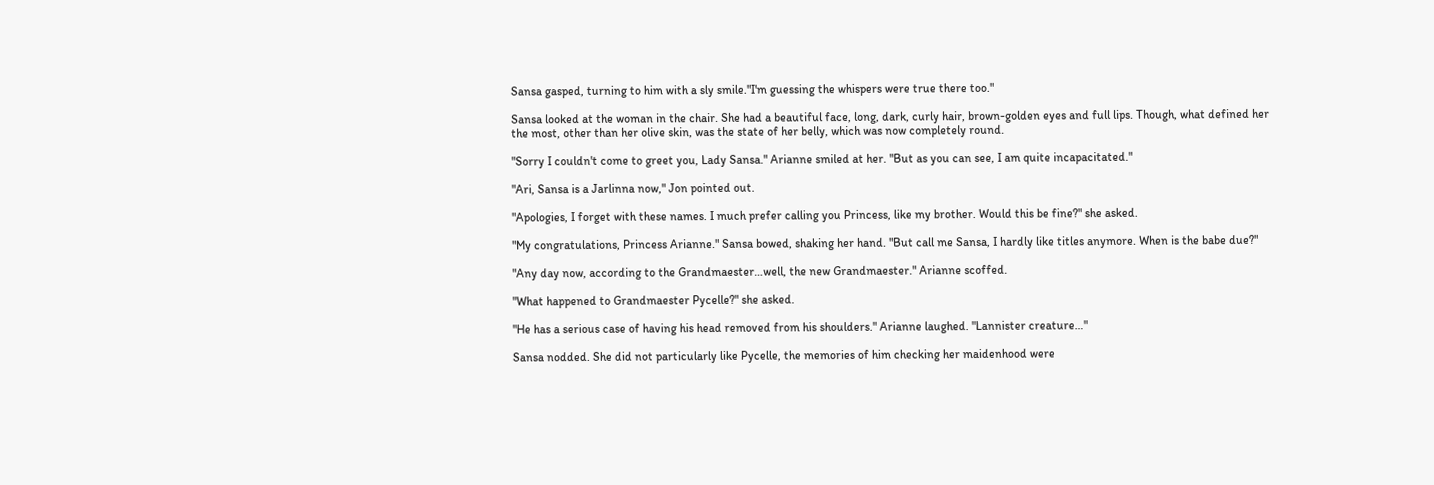Sansa gasped, turning to him with a sly smile."I'm guessing the whispers were true there too."

Sansa looked at the woman in the chair. She had a beautiful face, long, dark, curly hair, brown-golden eyes and full lips. Though, what defined her the most, other than her olive skin, was the state of her belly, which was now completely round.

"Sorry I couldn't come to greet you, Lady Sansa." Arianne smiled at her. "But as you can see, I am quite incapacitated."

"Ari, Sansa is a Jarlinna now," Jon pointed out.

"Apologies, I forget with these names. I much prefer calling you Princess, like my brother. Would this be fine?" she asked.

"My congratulations, Princess Arianne." Sansa bowed, shaking her hand. "But call me Sansa, I hardly like titles anymore. When is the babe due?"

"Any day now, according to the Grandmaester…well, the new Grandmaester." Arianne scoffed.

"What happened to Grandmaester Pycelle?" she asked.

"He has a serious case of having his head removed from his shoulders." Arianne laughed. "Lannister creature…"

Sansa nodded. She did not particularly like Pycelle, the memories of him checking her maidenhood were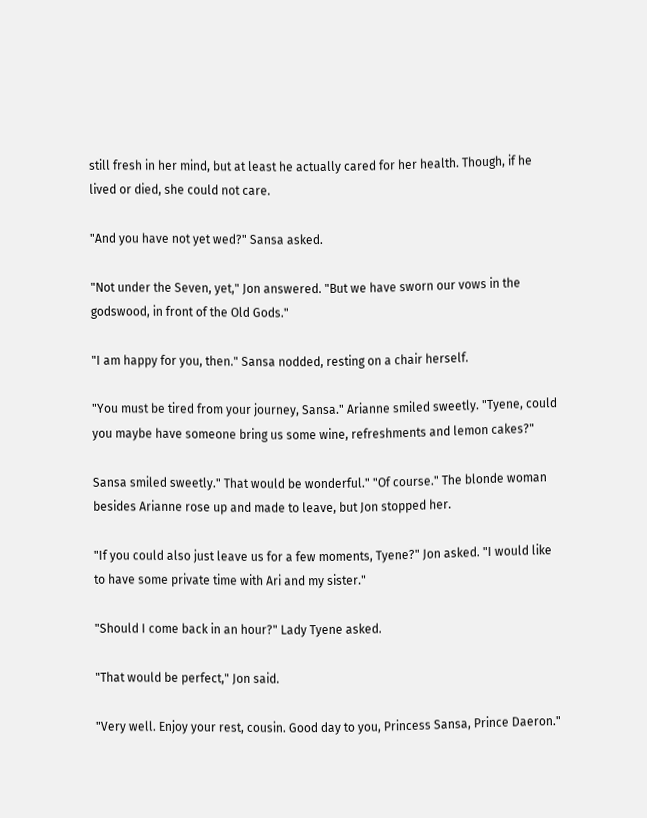still fresh in her mind, but at least he actually cared for her health. Though, if he lived or died, she could not care.

"And you have not yet wed?" Sansa asked.

"Not under the Seven, yet," Jon answered. "But we have sworn our vows in the godswood, in front of the Old Gods."

"I am happy for you, then." Sansa nodded, resting on a chair herself.

"You must be tired from your journey, Sansa." Arianne smiled sweetly. "Tyene, could you maybe have someone bring us some wine, refreshments and lemon cakes?"

Sansa smiled sweetly." That would be wonderful." "Of course." The blonde woman besides Arianne rose up and made to leave, but Jon stopped her.

"If you could also just leave us for a few moments, Tyene?" Jon asked. "I would like to have some private time with Ari and my sister."

"Should I come back in an hour?" Lady Tyene asked.

"That would be perfect," Jon said.

"Very well. Enjoy your rest, cousin. Good day to you, Princess Sansa, Prince Daeron."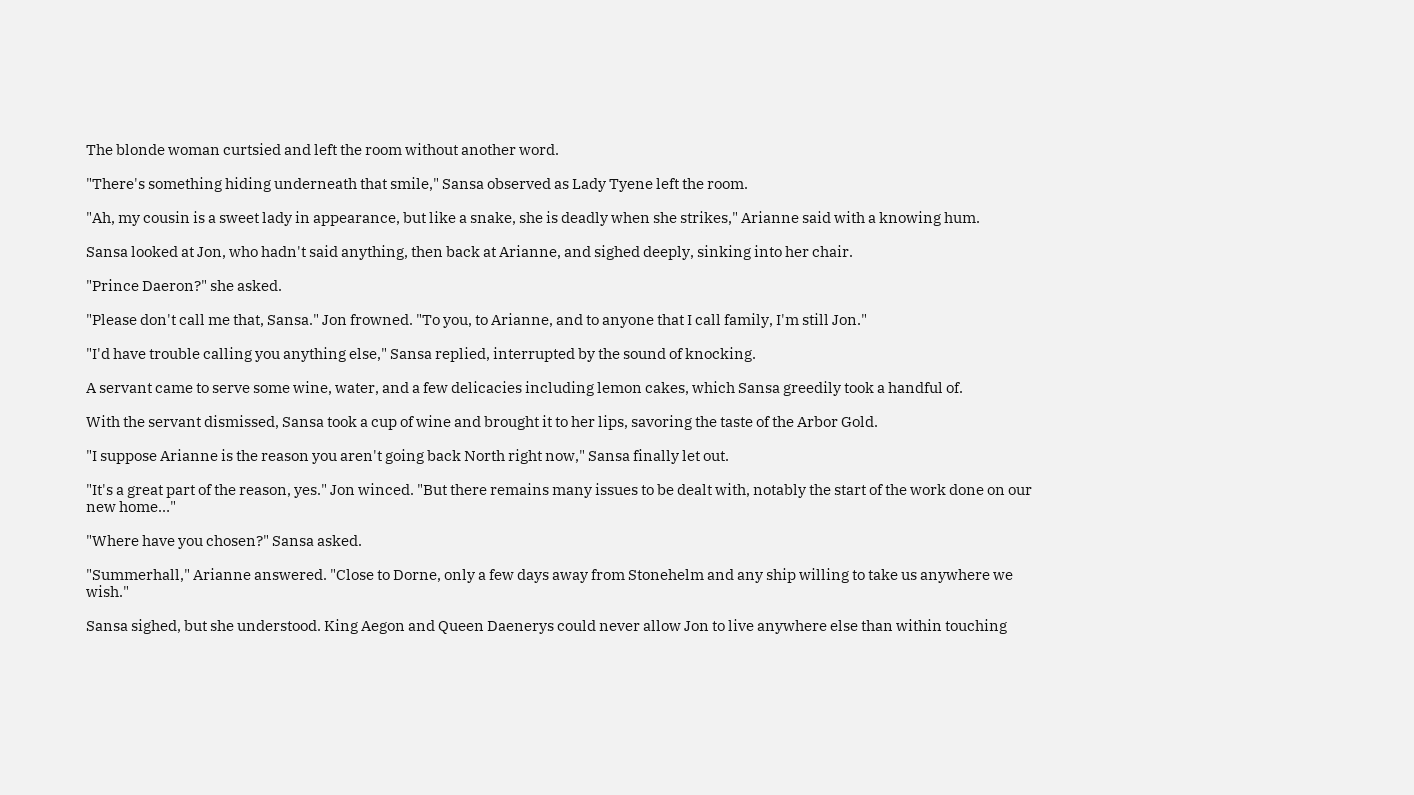The blonde woman curtsied and left the room without another word.

"There's something hiding underneath that smile," Sansa observed as Lady Tyene left the room.

"Ah, my cousin is a sweet lady in appearance, but like a snake, she is deadly when she strikes," Arianne said with a knowing hum.

Sansa looked at Jon, who hadn't said anything, then back at Arianne, and sighed deeply, sinking into her chair.

"Prince Daeron?" she asked.

"Please don't call me that, Sansa." Jon frowned. "To you, to Arianne, and to anyone that I call family, I'm still Jon."

"I'd have trouble calling you anything else," Sansa replied, interrupted by the sound of knocking.

A servant came to serve some wine, water, and a few delicacies including lemon cakes, which Sansa greedily took a handful of.

With the servant dismissed, Sansa took a cup of wine and brought it to her lips, savoring the taste of the Arbor Gold.

"I suppose Arianne is the reason you aren't going back North right now," Sansa finally let out.

"It's a great part of the reason, yes." Jon winced. "But there remains many issues to be dealt with, notably the start of the work done on our new home…"

"Where have you chosen?" Sansa asked.

"Summerhall," Arianne answered. "Close to Dorne, only a few days away from Stonehelm and any ship willing to take us anywhere we wish."

Sansa sighed, but she understood. King Aegon and Queen Daenerys could never allow Jon to live anywhere else than within touching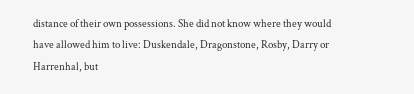distance of their own possessions. She did not know where they would have allowed him to live: Duskendale, Dragonstone, Rosby, Darry or Harrenhal, but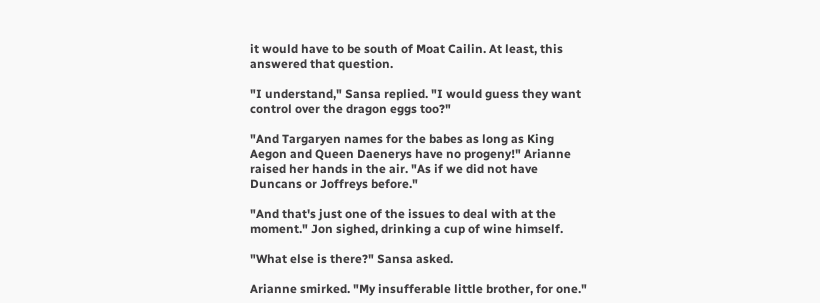it would have to be south of Moat Cailin. At least, this answered that question.

"I understand," Sansa replied. "I would guess they want control over the dragon eggs too?"

"And Targaryen names for the babes as long as King Aegon and Queen Daenerys have no progeny!" Arianne raised her hands in the air. "As if we did not have Duncans or Joffreys before."

"And that's just one of the issues to deal with at the moment." Jon sighed, drinking a cup of wine himself.

"What else is there?" Sansa asked.

Arianne smirked. "My insufferable little brother, for one."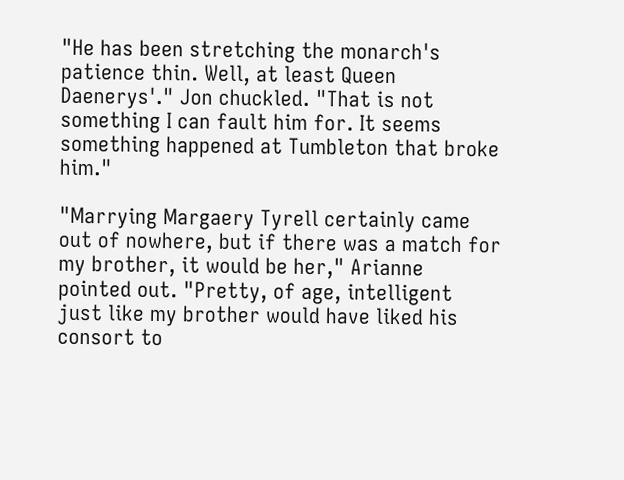"He has been stretching the monarch's patience thin. Well, at least Queen Daenerys'." Jon chuckled. "That is not something I can fault him for. It seems something happened at Tumbleton that broke him."

"Marrying Margaery Tyrell certainly came out of nowhere, but if there was a match for my brother, it would be her," Arianne pointed out. "Pretty, of age, intelligent just like my brother would have liked his consort to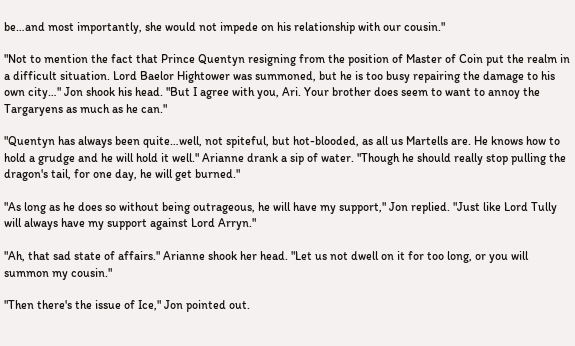be…and most importantly, she would not impede on his relationship with our cousin."

"Not to mention the fact that Prince Quentyn resigning from the position of Master of Coin put the realm in a difficult situation. Lord Baelor Hightower was summoned, but he is too busy repairing the damage to his own city…" Jon shook his head. "But I agree with you, Ari. Your brother does seem to want to annoy the Targaryens as much as he can."

"Quentyn has always been quite…well, not spiteful, but hot-blooded, as all us Martells are. He knows how to hold a grudge and he will hold it well." Arianne drank a sip of water. "Though he should really stop pulling the dragon's tail, for one day, he will get burned."

"As long as he does so without being outrageous, he will have my support," Jon replied. "Just like Lord Tully will always have my support against Lord Arryn."

"Ah, that sad state of affairs." Arianne shook her head. "Let us not dwell on it for too long, or you will summon my cousin."

"Then there's the issue of Ice," Jon pointed out.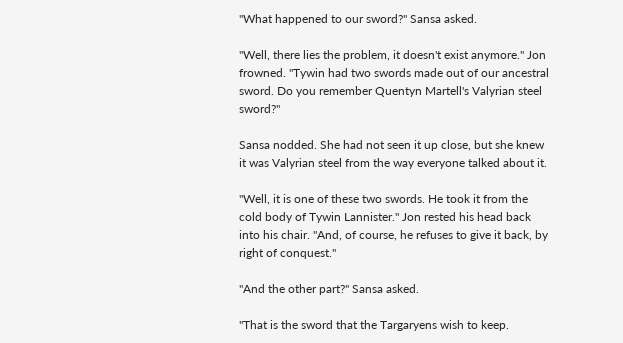"What happened to our sword?" Sansa asked.

"Well, there lies the problem, it doesn't exist anymore." Jon frowned. "Tywin had two swords made out of our ancestral sword. Do you remember Quentyn Martell's Valyrian steel sword?"

Sansa nodded. She had not seen it up close, but she knew it was Valyrian steel from the way everyone talked about it.

"Well, it is one of these two swords. He took it from the cold body of Tywin Lannister." Jon rested his head back into his chair. "And, of course, he refuses to give it back, by right of conquest."

"And the other part?" Sansa asked.

"That is the sword that the Targaryens wish to keep.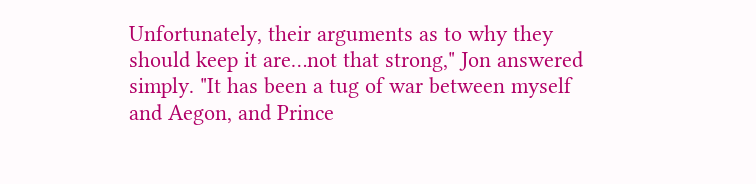Unfortunately, their arguments as to why they should keep it are…not that strong," Jon answered simply. "It has been a tug of war between myself and Aegon, and Prince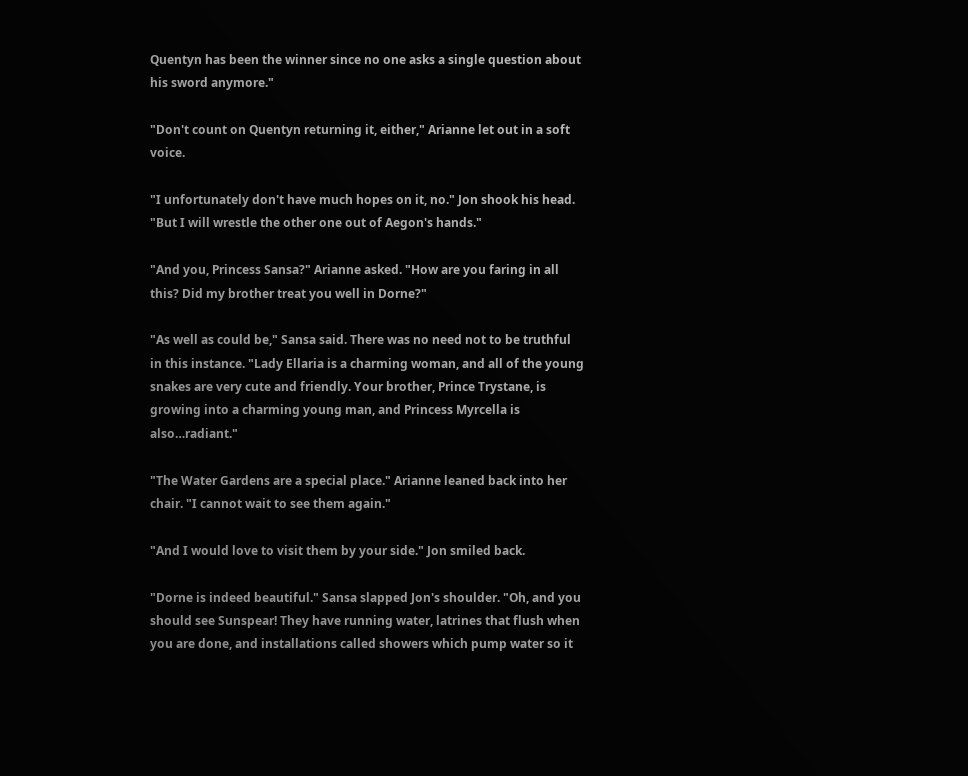Quentyn has been the winner since no one asks a single question about his sword anymore."

"Don't count on Quentyn returning it, either," Arianne let out in a soft voice.

"I unfortunately don't have much hopes on it, no." Jon shook his head. "But I will wrestle the other one out of Aegon's hands."

"And you, Princess Sansa?" Arianne asked. "How are you faring in all this? Did my brother treat you well in Dorne?"

"As well as could be," Sansa said. There was no need not to be truthful in this instance. "Lady Ellaria is a charming woman, and all of the young snakes are very cute and friendly. Your brother, Prince Trystane, is growing into a charming young man, and Princess Myrcella is also…radiant."

"The Water Gardens are a special place." Arianne leaned back into her chair. "I cannot wait to see them again."

"And I would love to visit them by your side." Jon smiled back.

"Dorne is indeed beautiful." Sansa slapped Jon's shoulder. "Oh, and you should see Sunspear! They have running water, latrines that flush when you are done, and installations called showers which pump water so it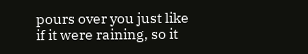pours over you just like if it were raining, so it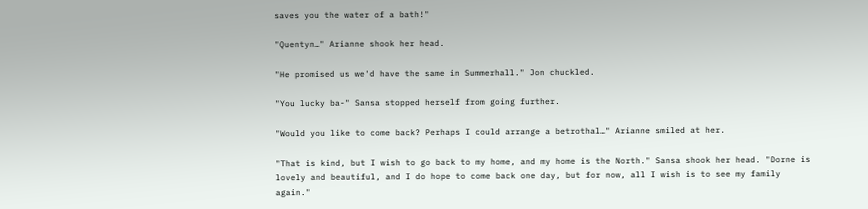saves you the water of a bath!"

"Quentyn…" Arianne shook her head.

"He promised us we'd have the same in Summerhall." Jon chuckled.

"You lucky ba-" Sansa stopped herself from going further.

"Would you like to come back? Perhaps I could arrange a betrothal…" Arianne smiled at her.

"That is kind, but I wish to go back to my home, and my home is the North." Sansa shook her head. "Dorne is lovely and beautiful, and I do hope to come back one day, but for now, all I wish is to see my family again."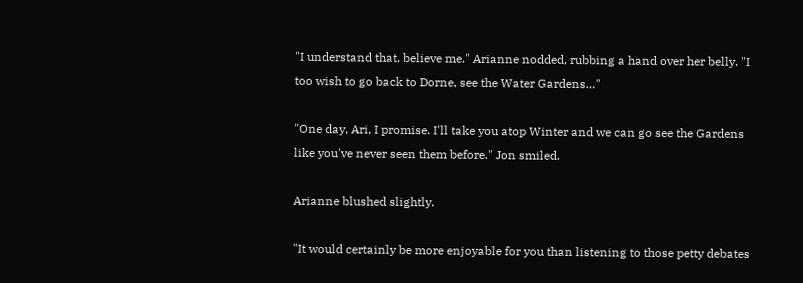"I understand that, believe me." Arianne nodded, rubbing a hand over her belly. "I too wish to go back to Dorne, see the Water Gardens…"

"One day, Ari, I promise. I'll take you atop Winter and we can go see the Gardens like you've never seen them before." Jon smiled.

Arianne blushed slightly.

"It would certainly be more enjoyable for you than listening to those petty debates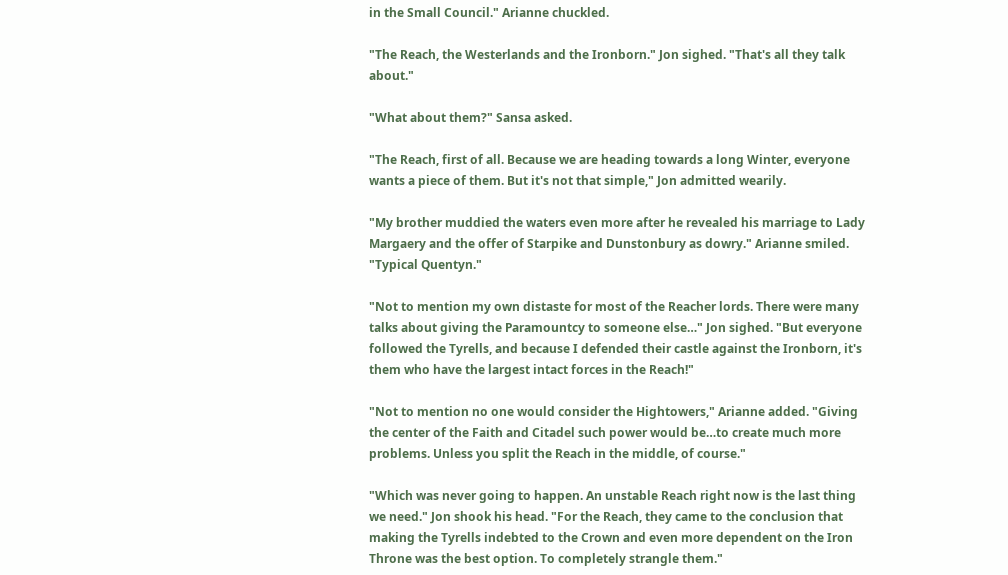in the Small Council." Arianne chuckled.

"The Reach, the Westerlands and the Ironborn." Jon sighed. "That's all they talk about."

"What about them?" Sansa asked.

"The Reach, first of all. Because we are heading towards a long Winter, everyone wants a piece of them. But it's not that simple," Jon admitted wearily.

"My brother muddied the waters even more after he revealed his marriage to Lady Margaery and the offer of Starpike and Dunstonbury as dowry." Arianne smiled. "Typical Quentyn."

"Not to mention my own distaste for most of the Reacher lords. There were many talks about giving the Paramountcy to someone else…" Jon sighed. "But everyone followed the Tyrells, and because I defended their castle against the Ironborn, it's them who have the largest intact forces in the Reach!"

"Not to mention no one would consider the Hightowers," Arianne added. "Giving the center of the Faith and Citadel such power would be…to create much more problems. Unless you split the Reach in the middle, of course."

"Which was never going to happen. An unstable Reach right now is the last thing we need." Jon shook his head. "For the Reach, they came to the conclusion that making the Tyrells indebted to the Crown and even more dependent on the Iron Throne was the best option. To completely strangle them."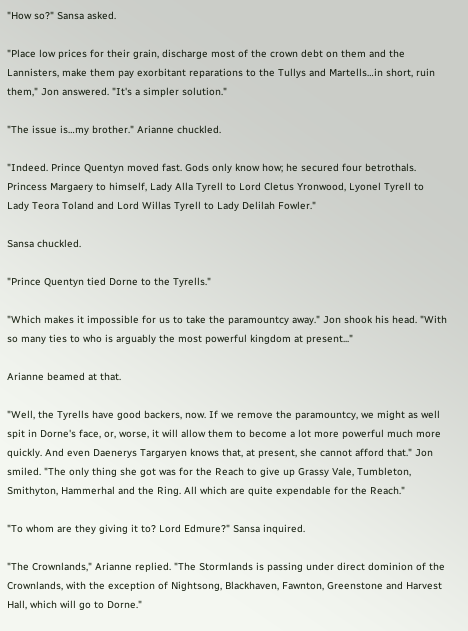"How so?" Sansa asked.

"Place low prices for their grain, discharge most of the crown debt on them and the Lannisters, make them pay exorbitant reparations to the Tullys and Martells…in short, ruin them," Jon answered. "It's a simpler solution."

"The issue is…my brother." Arianne chuckled.

"Indeed. Prince Quentyn moved fast. Gods only know how; he secured four betrothals. Princess Margaery to himself, Lady Alla Tyrell to Lord Cletus Yronwood, Lyonel Tyrell to Lady Teora Toland and Lord Willas Tyrell to Lady Delilah Fowler."

Sansa chuckled.

"Prince Quentyn tied Dorne to the Tyrells."

"Which makes it impossible for us to take the paramountcy away." Jon shook his head. "With so many ties to who is arguably the most powerful kingdom at present..."

Arianne beamed at that.

"Well, the Tyrells have good backers, now. If we remove the paramountcy, we might as well spit in Dorne's face, or, worse, it will allow them to become a lot more powerful much more quickly. And even Daenerys Targaryen knows that, at present, she cannot afford that." Jon smiled. "The only thing she got was for the Reach to give up Grassy Vale, Tumbleton, Smithyton, Hammerhal and the Ring. All which are quite expendable for the Reach."

"To whom are they giving it to? Lord Edmure?" Sansa inquired.

"The Crownlands," Arianne replied. "The Stormlands is passing under direct dominion of the Crownlands, with the exception of Nightsong, Blackhaven, Fawnton, Greenstone and Harvest Hall, which will go to Dorne."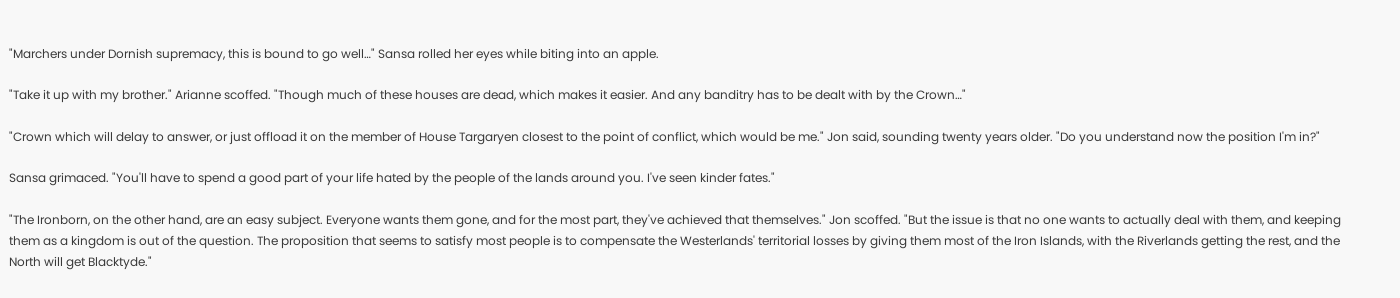"Marchers under Dornish supremacy, this is bound to go well…" Sansa rolled her eyes while biting into an apple.

"Take it up with my brother." Arianne scoffed. "Though much of these houses are dead, which makes it easier. And any banditry has to be dealt with by the Crown…"

"Crown which will delay to answer, or just offload it on the member of House Targaryen closest to the point of conflict, which would be me." Jon said, sounding twenty years older. "Do you understand now the position I'm in?"

Sansa grimaced. "You'll have to spend a good part of your life hated by the people of the lands around you. I've seen kinder fates."

"The Ironborn, on the other hand, are an easy subject. Everyone wants them gone, and for the most part, they've achieved that themselves." Jon scoffed. "But the issue is that no one wants to actually deal with them, and keeping them as a kingdom is out of the question. The proposition that seems to satisfy most people is to compensate the Westerlands' territorial losses by giving them most of the Iron Islands, with the Riverlands getting the rest, and the North will get Blacktyde."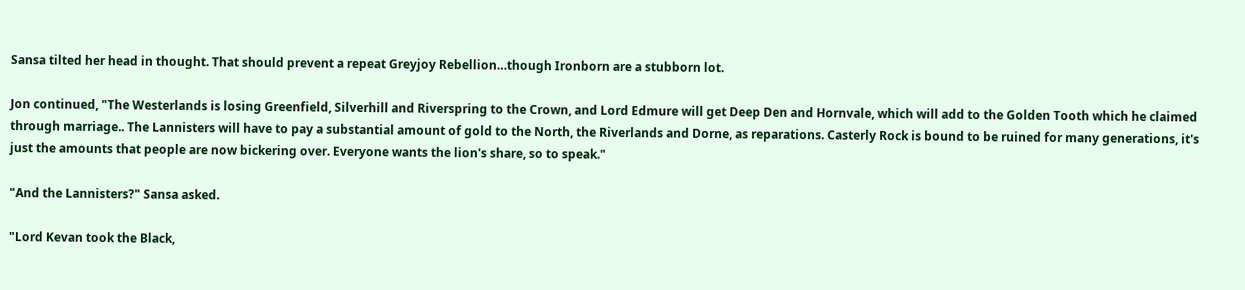Sansa tilted her head in thought. That should prevent a repeat Greyjoy Rebellion…though Ironborn are a stubborn lot.

Jon continued, "The Westerlands is losing Greenfield, Silverhill and Riverspring to the Crown, and Lord Edmure will get Deep Den and Hornvale, which will add to the Golden Tooth which he claimed through marriage.. The Lannisters will have to pay a substantial amount of gold to the North, the Riverlands and Dorne, as reparations. Casterly Rock is bound to be ruined for many generations, it's just the amounts that people are now bickering over. Everyone wants the lion's share, so to speak."

"And the Lannisters?" Sansa asked.

"Lord Kevan took the Black,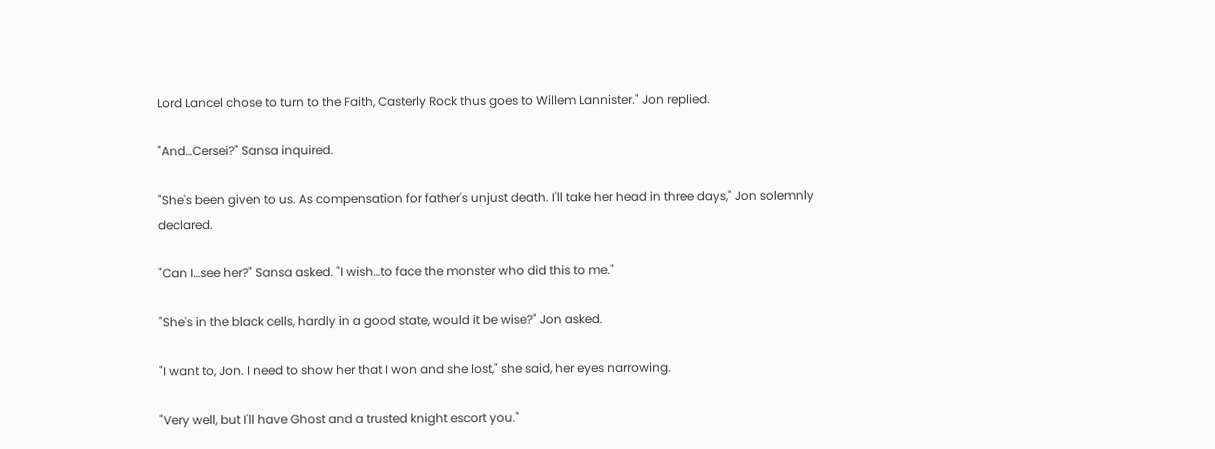Lord Lancel chose to turn to the Faith, Casterly Rock thus goes to Willem Lannister." Jon replied.

"And…Cersei?" Sansa inquired.

"She's been given to us. As compensation for father's unjust death. I'll take her head in three days," Jon solemnly declared.

"Can I…see her?" Sansa asked. "I wish…to face the monster who did this to me."

"She's in the black cells, hardly in a good state, would it be wise?" Jon asked.

"I want to, Jon. I need to show her that I won and she lost," she said, her eyes narrowing.

"Very well, but I'll have Ghost and a trusted knight escort you."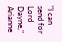"I can send for Lord Dayne," Arianne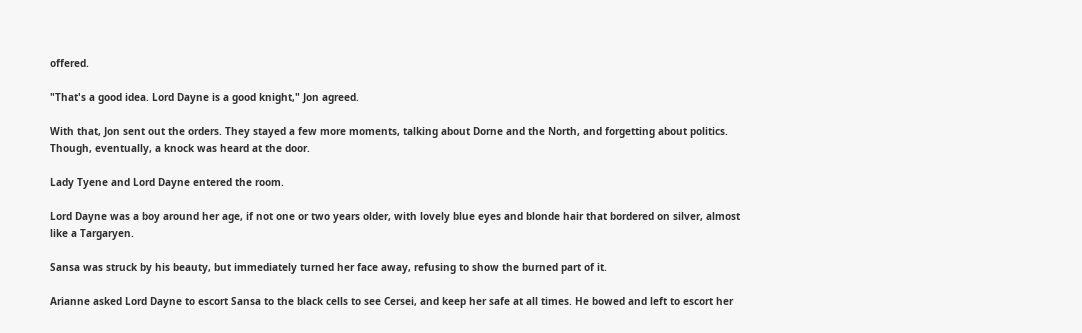offered.

"That's a good idea. Lord Dayne is a good knight," Jon agreed.

With that, Jon sent out the orders. They stayed a few more moments, talking about Dorne and the North, and forgetting about politics. Though, eventually, a knock was heard at the door.

Lady Tyene and Lord Dayne entered the room.

Lord Dayne was a boy around her age, if not one or two years older, with lovely blue eyes and blonde hair that bordered on silver, almost like a Targaryen.

Sansa was struck by his beauty, but immediately turned her face away, refusing to show the burned part of it.

Arianne asked Lord Dayne to escort Sansa to the black cells to see Cersei, and keep her safe at all times. He bowed and left to escort her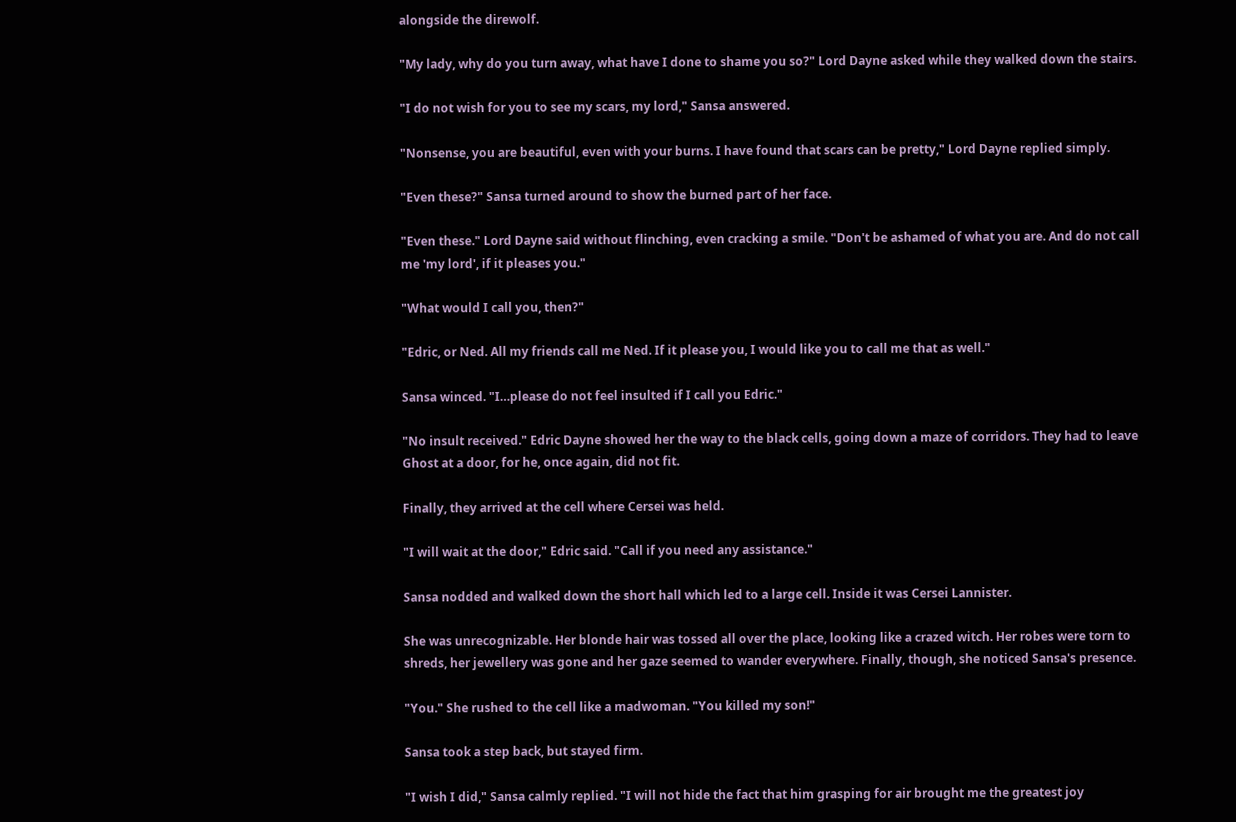alongside the direwolf.

"My lady, why do you turn away, what have I done to shame you so?" Lord Dayne asked while they walked down the stairs.

"I do not wish for you to see my scars, my lord," Sansa answered.

"Nonsense, you are beautiful, even with your burns. I have found that scars can be pretty," Lord Dayne replied simply.

"Even these?" Sansa turned around to show the burned part of her face.

"Even these." Lord Dayne said without flinching, even cracking a smile. "Don't be ashamed of what you are. And do not call me 'my lord', if it pleases you."

"What would I call you, then?"

"Edric, or Ned. All my friends call me Ned. If it please you, I would like you to call me that as well."

Sansa winced. "I…please do not feel insulted if I call you Edric."

"No insult received." Edric Dayne showed her the way to the black cells, going down a maze of corridors. They had to leave Ghost at a door, for he, once again, did not fit.

Finally, they arrived at the cell where Cersei was held.

"I will wait at the door," Edric said. "Call if you need any assistance."

Sansa nodded and walked down the short hall which led to a large cell. Inside it was Cersei Lannister.

She was unrecognizable. Her blonde hair was tossed all over the place, looking like a crazed witch. Her robes were torn to shreds, her jewellery was gone and her gaze seemed to wander everywhere. Finally, though, she noticed Sansa's presence.

"You." She rushed to the cell like a madwoman. "You killed my son!"

Sansa took a step back, but stayed firm.

"I wish I did," Sansa calmly replied. "I will not hide the fact that him grasping for air brought me the greatest joy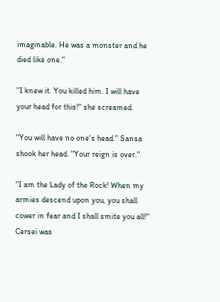imaginable. He was a monster and he died like one."

"I knew it. You killed him. I will have your head for this!" she screamed.

"You will have no one's head." Sansa shook her head. "Your reign is over."

"I am the Lady of the Rock! When my armies descend upon you, you shall cower in fear and I shall smite you all!" Cersei was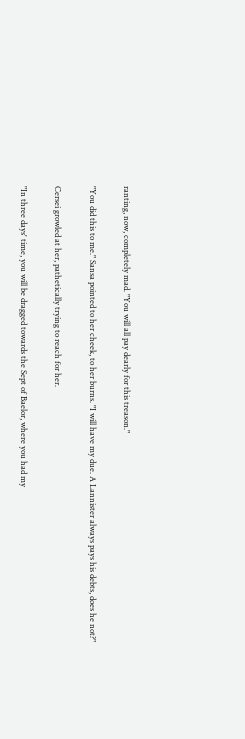ranting, now, completely mad. "You will all pay dearly for this treason."

"You did this to me." Sansa pointed to her cheek, to her burns. "I will have my due. A Lannister always pays his debts, does he not?"

Cersei growled at her, pathetically trying to reach for her.

"In three days' time, you will be dragged towards the Sept of Baelor, where you had my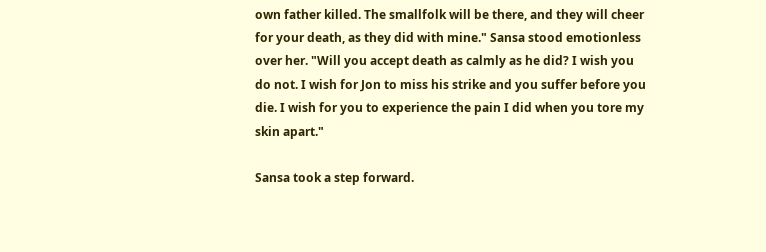own father killed. The smallfolk will be there, and they will cheer for your death, as they did with mine." Sansa stood emotionless over her. "Will you accept death as calmly as he did? I wish you do not. I wish for Jon to miss his strike and you suffer before you die. I wish for you to experience the pain I did when you tore my skin apart."

Sansa took a step forward.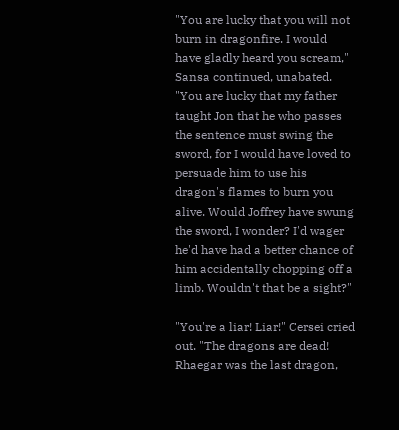"You are lucky that you will not burn in dragonfire. I would have gladly heard you scream," Sansa continued, unabated. "You are lucky that my father taught Jon that he who passes the sentence must swing the sword, for I would have loved to persuade him to use his dragon's flames to burn you alive. Would Joffrey have swung the sword, I wonder? I'd wager he'd have had a better chance of him accidentally chopping off a limb. Wouldn't that be a sight?"

"You're a liar! Liar!" Cersei cried out. "The dragons are dead! Rhaegar was the last dragon,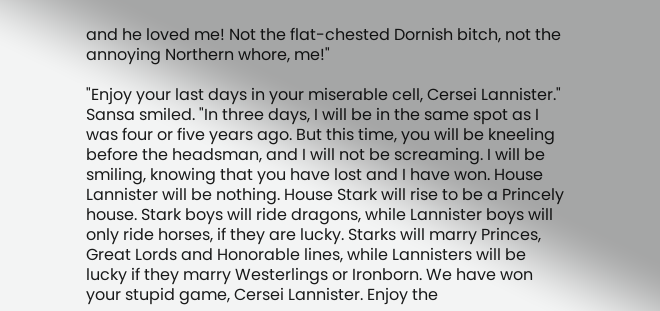and he loved me! Not the flat-chested Dornish bitch, not the annoying Northern whore, me!"

"Enjoy your last days in your miserable cell, Cersei Lannister." Sansa smiled. "In three days, I will be in the same spot as I was four or five years ago. But this time, you will be kneeling before the headsman, and I will not be screaming. I will be smiling, knowing that you have lost and I have won. House Lannister will be nothing. House Stark will rise to be a Princely house. Stark boys will ride dragons, while Lannister boys will only ride horses, if they are lucky. Starks will marry Princes, Great Lords and Honorable lines, while Lannisters will be lucky if they marry Westerlings or Ironborn. We have won your stupid game, Cersei Lannister. Enjoy the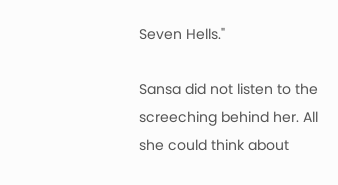Seven Hells."

Sansa did not listen to the screeching behind her. All she could think about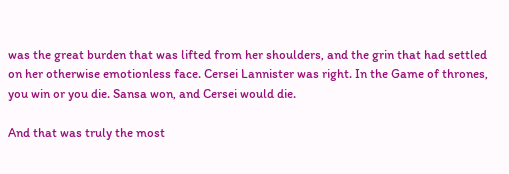was the great burden that was lifted from her shoulders, and the grin that had settled on her otherwise emotionless face. Cersei Lannister was right. In the Game of thrones, you win or you die. Sansa won, and Cersei would die.

And that was truly the most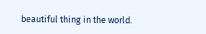beautiful thing in the world.